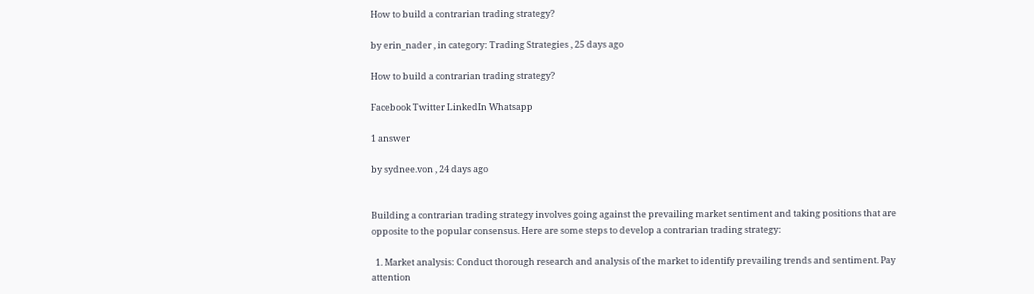How to build a contrarian trading strategy?

by erin_nader , in category: Trading Strategies , 25 days ago

How to build a contrarian trading strategy?

Facebook Twitter LinkedIn Whatsapp

1 answer

by sydnee.von , 24 days ago


Building a contrarian trading strategy involves going against the prevailing market sentiment and taking positions that are opposite to the popular consensus. Here are some steps to develop a contrarian trading strategy:

  1. Market analysis: Conduct thorough research and analysis of the market to identify prevailing trends and sentiment. Pay attention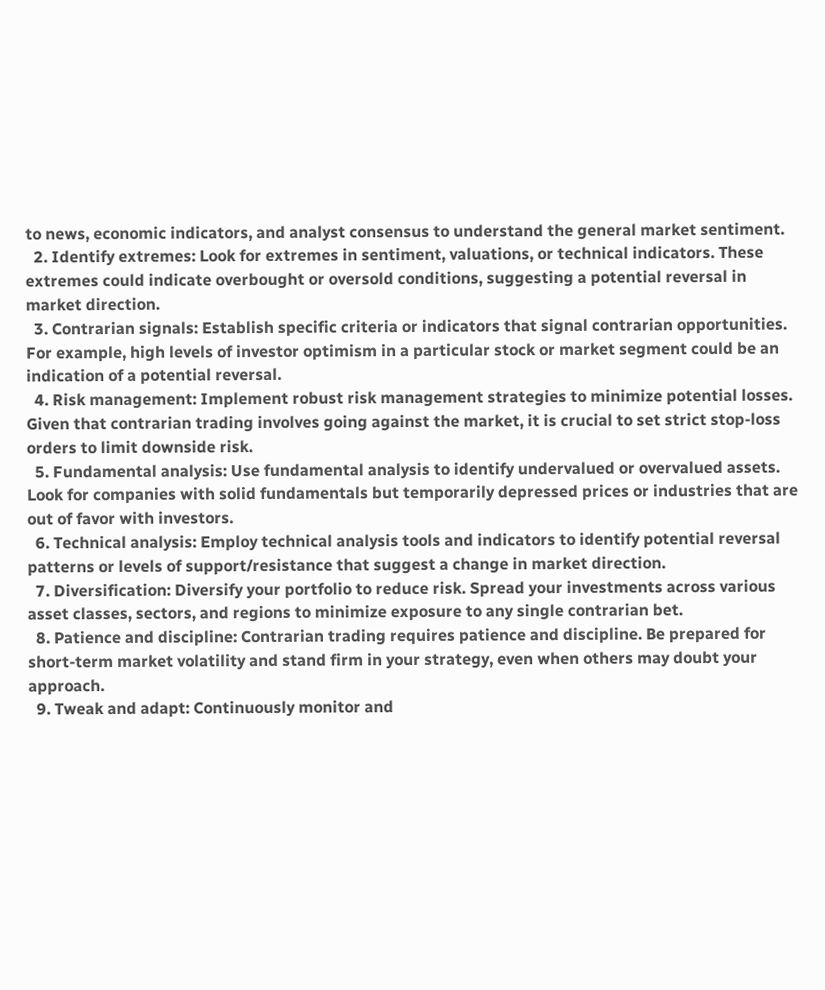to news, economic indicators, and analyst consensus to understand the general market sentiment.
  2. Identify extremes: Look for extremes in sentiment, valuations, or technical indicators. These extremes could indicate overbought or oversold conditions, suggesting a potential reversal in market direction.
  3. Contrarian signals: Establish specific criteria or indicators that signal contrarian opportunities. For example, high levels of investor optimism in a particular stock or market segment could be an indication of a potential reversal.
  4. Risk management: Implement robust risk management strategies to minimize potential losses. Given that contrarian trading involves going against the market, it is crucial to set strict stop-loss orders to limit downside risk.
  5. Fundamental analysis: Use fundamental analysis to identify undervalued or overvalued assets. Look for companies with solid fundamentals but temporarily depressed prices or industries that are out of favor with investors.
  6. Technical analysis: Employ technical analysis tools and indicators to identify potential reversal patterns or levels of support/resistance that suggest a change in market direction.
  7. Diversification: Diversify your portfolio to reduce risk. Spread your investments across various asset classes, sectors, and regions to minimize exposure to any single contrarian bet.
  8. Patience and discipline: Contrarian trading requires patience and discipline. Be prepared for short-term market volatility and stand firm in your strategy, even when others may doubt your approach.
  9. Tweak and adapt: Continuously monitor and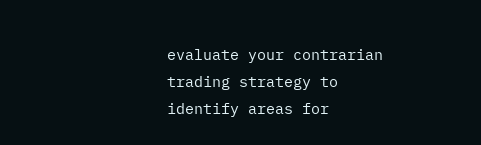evaluate your contrarian trading strategy to identify areas for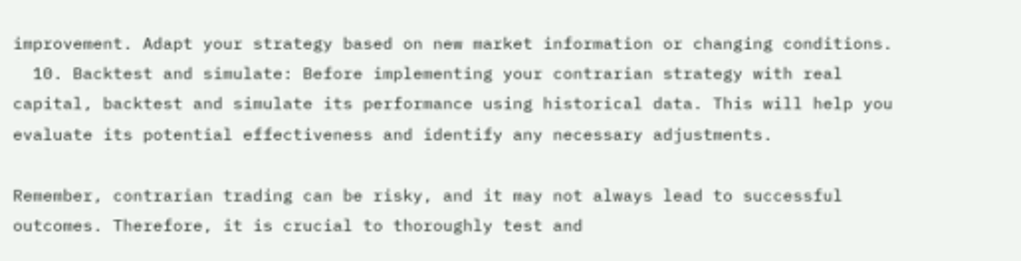improvement. Adapt your strategy based on new market information or changing conditions.
  10. Backtest and simulate: Before implementing your contrarian strategy with real capital, backtest and simulate its performance using historical data. This will help you evaluate its potential effectiveness and identify any necessary adjustments.

Remember, contrarian trading can be risky, and it may not always lead to successful outcomes. Therefore, it is crucial to thoroughly test and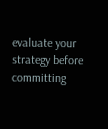evaluate your strategy before committing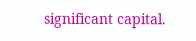significant capital.